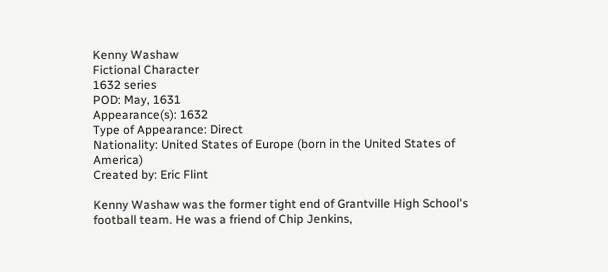Kenny Washaw
Fictional Character
1632 series
POD: May, 1631
Appearance(s): 1632
Type of Appearance: Direct
Nationality: United States of Europe (born in the United States of America)
Created by: Eric Flint

Kenny Washaw was the former tight end of Grantville High School's football team. He was a friend of Chip Jenkins,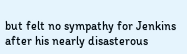but felt no sympathy for Jenkins after his nearly disasterous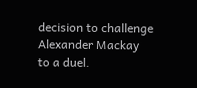decision to challenge Alexander Mackay to a duel.